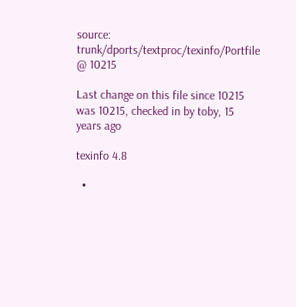source: trunk/dports/textproc/texinfo/Portfile @ 10215

Last change on this file since 10215 was 10215, checked in by toby, 15 years ago

texinfo 4.8

  •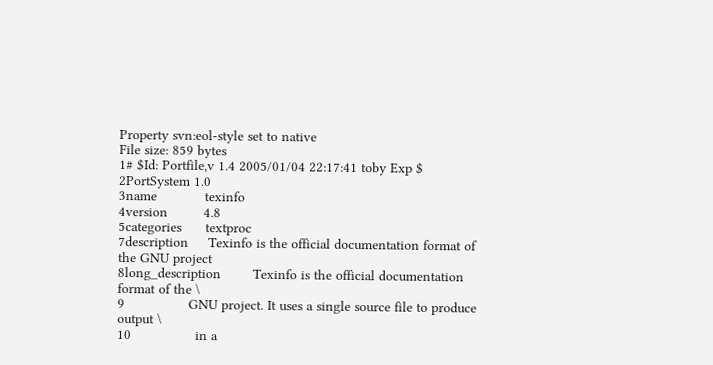Property svn:eol-style set to native
File size: 859 bytes
1# $Id: Portfile,v 1.4 2005/01/04 22:17:41 toby Exp $
2PortSystem 1.0
3name            texinfo
4version         4.8
5categories      textproc
7description     Texinfo is the official documentation format of the GNU project
8long_description        Texinfo is the official documentation format of the \
9                GNU project. It uses a single source file to produce output \
10                in a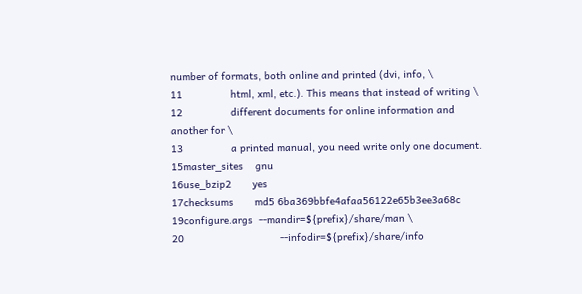number of formats, both online and printed (dvi, info, \
11                html, xml, etc.). This means that instead of writing \
12                different documents for online information and another for \
13                a printed manual, you need write only one document.
15master_sites    gnu
16use_bzip2       yes
17checksums       md5 6ba369bbfe4afaa56122e65b3ee3a68c
19configure.args  --mandir=${prefix}/share/man \
20                                --infodir=${prefix}/share/info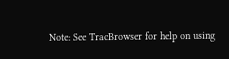Note: See TracBrowser for help on using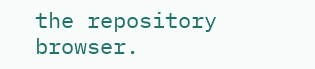the repository browser.